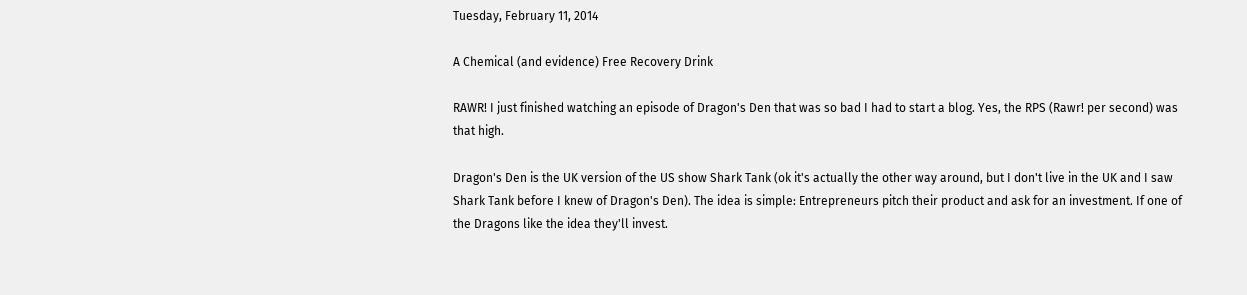Tuesday, February 11, 2014

A Chemical (and evidence) Free Recovery Drink

RAWR! I just finished watching an episode of Dragon's Den that was so bad I had to start a blog. Yes, the RPS (Rawr! per second) was that high.

Dragon's Den is the UK version of the US show Shark Tank (ok it's actually the other way around, but I don't live in the UK and I saw Shark Tank before I knew of Dragon's Den). The idea is simple: Entrepreneurs pitch their product and ask for an investment. If one of the Dragons like the idea they'll invest.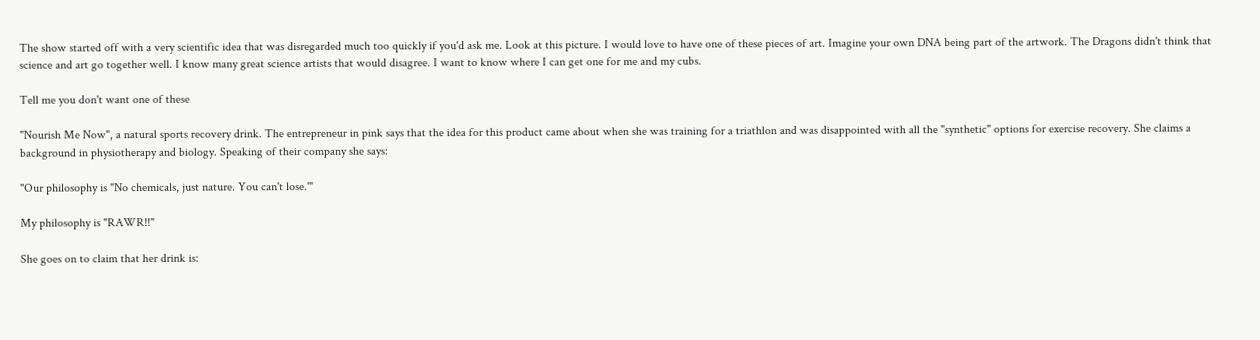The show started off with a very scientific idea that was disregarded much too quickly if you'd ask me. Look at this picture. I would love to have one of these pieces of art. Imagine your own DNA being part of the artwork. The Dragons didn't think that science and art go together well. I know many great science artists that would disagree. I want to know where I can get one for me and my cubs.

Tell me you don't want one of these

"Nourish Me Now", a natural sports recovery drink. The entrepreneur in pink says that the idea for this product came about when she was training for a triathlon and was disappointed with all the "synthetic" options for exercise recovery. She claims a background in physiotherapy and biology. Speaking of their company she says:

"Our philosophy is "No chemicals, just nature. You can't lose.'"

My philosophy is "RAWR!!"

She goes on to claim that her drink is: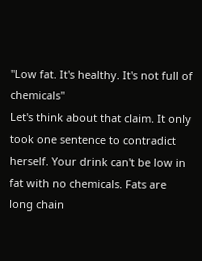"Low fat. It's healthy. It's not full of chemicals"
Let's think about that claim. It only took one sentence to contradict herself. Your drink can't be low in fat with no chemicals. Fats are long chain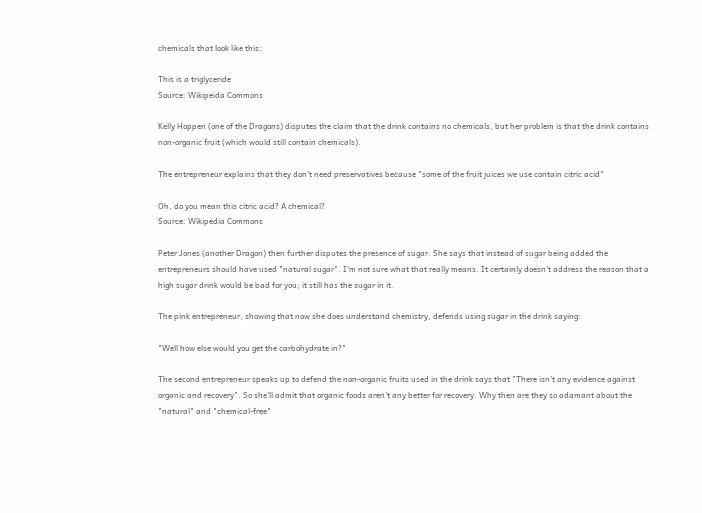chemicals that look like this:

This is a triglyceride
Source: Wikipeida Commons

Kelly Hoppen (one of the Dragons) disputes the claim that the drink contains no chemicals, but her problem is that the drink contains non-organic fruit (which would still contain chemicals).

The entrepreneur explains that they don't need preservatives because "some of the fruit juices we use contain citric acid"

Oh, do you mean this citric acid? A chemical?
Source: Wikipedia Commons

Peter Jones (another Dragon) then further disputes the presence of sugar. She says that instead of sugar being added the entrepreneurs should have used "natural sugar". I'm not sure what that really means. It certainly doesn't address the reason that a high sugar drink would be bad for you; it still has the sugar in it.

The pink entrepreneur, showing that now she does understand chemistry, defends using sugar in the drink saying:

"Well how else would you get the carbohydrate in?"

The second entrepreneur speaks up to defend the non-organic fruits used in the drink says that "There isn't any evidence against organic and recovery". So she'll admit that organic foods aren't any better for recovery. Why then are they so adamant about the "natural" and "chemical-free"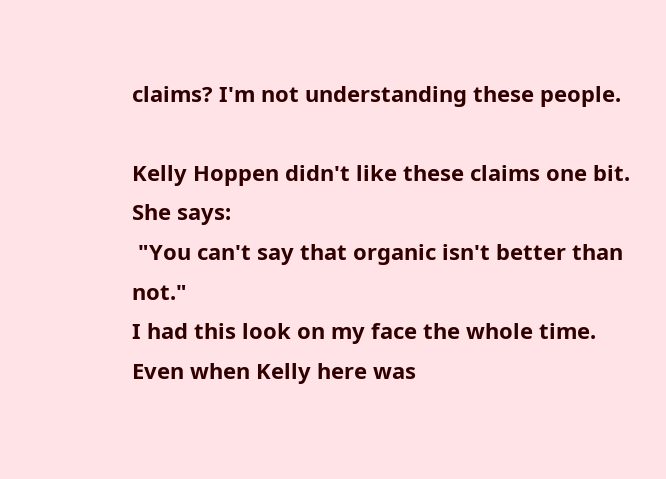claims? I'm not understanding these people.

Kelly Hoppen didn't like these claims one bit. She says:
 "You can't say that organic isn't better than not."
I had this look on my face the whole time. Even when Kelly here was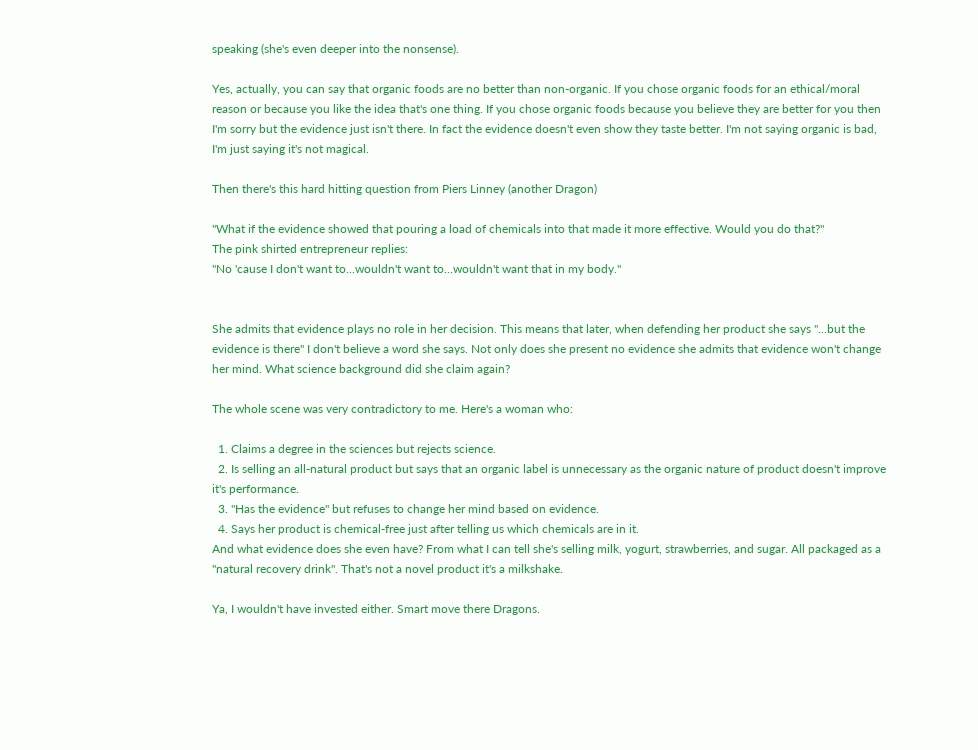speaking (she's even deeper into the nonsense).

Yes, actually, you can say that organic foods are no better than non-organic. If you chose organic foods for an ethical/moral reason or because you like the idea that's one thing. If you chose organic foods because you believe they are better for you then I'm sorry but the evidence just isn't there. In fact the evidence doesn't even show they taste better. I'm not saying organic is bad, I'm just saying it's not magical.

Then there's this hard hitting question from Piers Linney (another Dragon)

"What if the evidence showed that pouring a load of chemicals into that made it more effective. Would you do that?"
The pink shirted entrepreneur replies:
"No 'cause I don't want to...wouldn't want to...wouldn't want that in my body."


She admits that evidence plays no role in her decision. This means that later, when defending her product she says "...but the evidence is there" I don't believe a word she says. Not only does she present no evidence she admits that evidence won't change her mind. What science background did she claim again?

The whole scene was very contradictory to me. Here's a woman who:

  1. Claims a degree in the sciences but rejects science.
  2. Is selling an all-natural product but says that an organic label is unnecessary as the organic nature of product doesn't improve it's performance.
  3. "Has the evidence" but refuses to change her mind based on evidence.
  4. Says her product is chemical-free just after telling us which chemicals are in it.
And what evidence does she even have? From what I can tell she's selling milk, yogurt, strawberries, and sugar. All packaged as a "natural recovery drink". That's not a novel product it's a milkshake.

Ya, I wouldn't have invested either. Smart move there Dragons.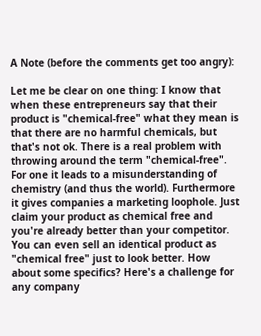A Note (before the comments get too angry):

Let me be clear on one thing: I know that when these entrepreneurs say that their product is "chemical-free" what they mean is that there are no harmful chemicals, but that's not ok. There is a real problem with throwing around the term "chemical-free". For one it leads to a misunderstanding of chemistry (and thus the world). Furthermore it gives companies a marketing loophole. Just claim your product as chemical free and you're already better than your competitor. You can even sell an identical product as "chemical free" just to look better. How about some specifics? Here's a challenge for any company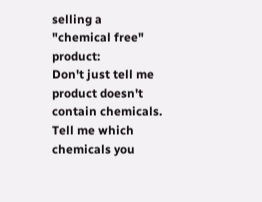selling a "chemical free" product:
Don't just tell me product doesn't contain chemicals. Tell me which chemicals you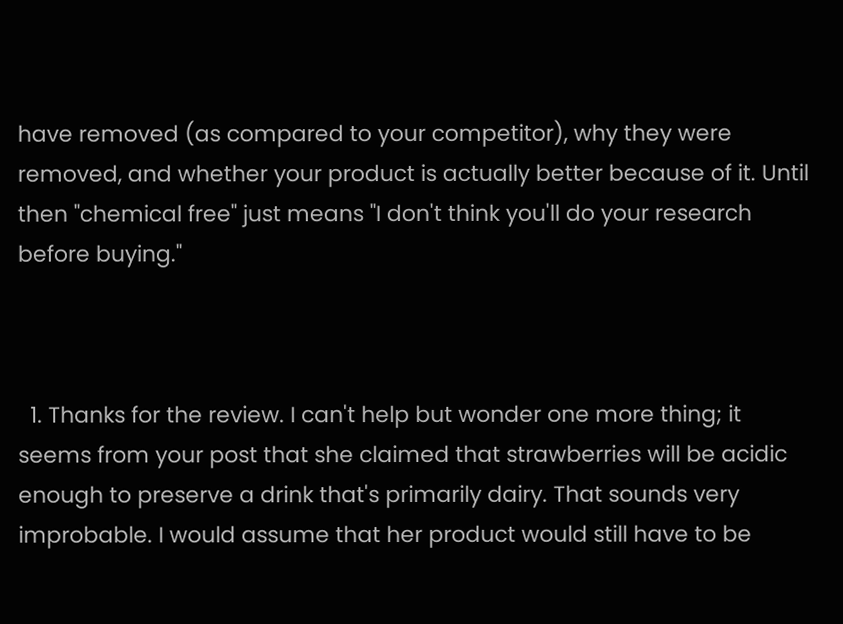have removed (as compared to your competitor), why they were removed, and whether your product is actually better because of it. Until then "chemical free" just means "I don't think you'll do your research before buying."



  1. Thanks for the review. I can't help but wonder one more thing; it seems from your post that she claimed that strawberries will be acidic enough to preserve a drink that's primarily dairy. That sounds very improbable. I would assume that her product would still have to be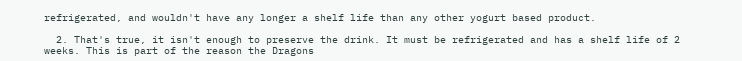refrigerated, and wouldn't have any longer a shelf life than any other yogurt based product.

  2. That's true, it isn't enough to preserve the drink. It must be refrigerated and has a shelf life of 2 weeks. This is part of the reason the Dragons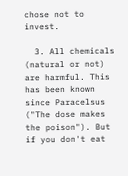chose not to invest.

  3. All chemicals (natural or not) are harmful. This has been known since Paracelsus ("The dose makes the poison"). But if you don't eat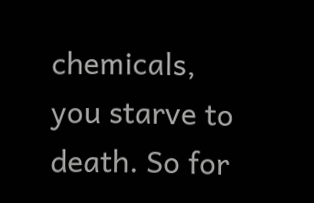chemicals, you starve to death. So for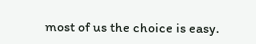most of us the choice is easy.